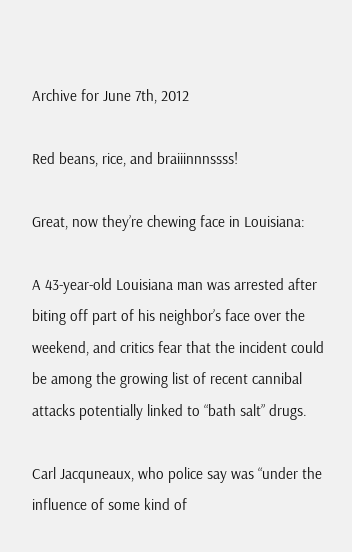Archive for June 7th, 2012

Red beans, rice, and braiiinnnssss!

Great, now they’re chewing face in Louisiana:

A 43-year-old Louisiana man was arrested after biting off part of his neighbor’s face over the weekend, and critics fear that the incident could be among the growing list of recent cannibal attacks potentially linked to “bath salt” drugs.

Carl Jacquneaux, who police say was “under the influence of some kind of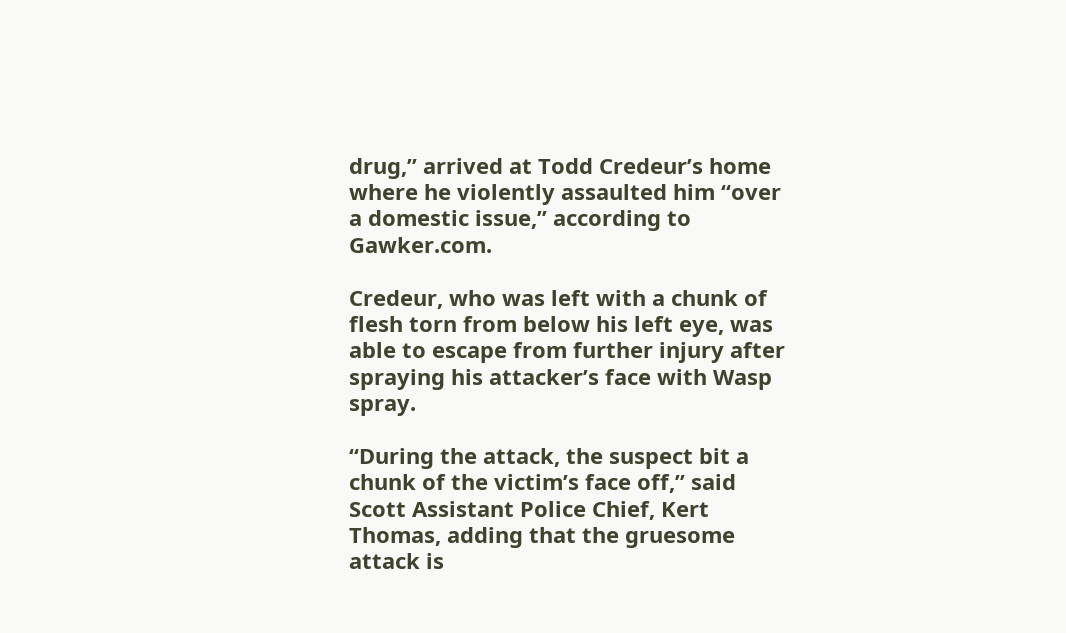drug,” arrived at Todd Credeur’s home where he violently assaulted him “over a domestic issue,” according to Gawker.com.

Credeur, who was left with a chunk of flesh torn from below his left eye, was able to escape from further injury after spraying his attacker’s face with Wasp spray.

“During the attack, the suspect bit a chunk of the victim’s face off,” said Scott Assistant Police Chief, Kert Thomas, adding that the gruesome attack is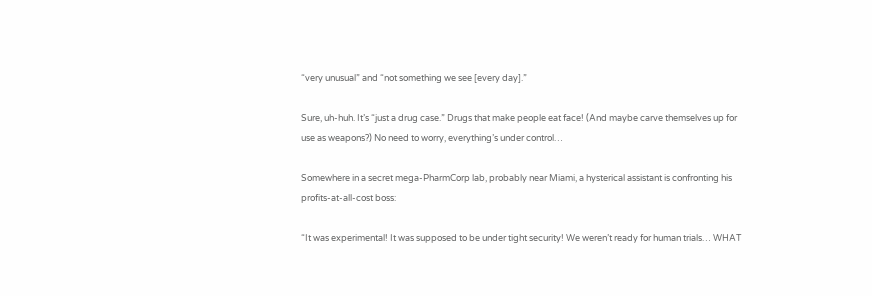“very unusual” and “not something we see [every day].”

Sure, uh-huh. It’s “just a drug case.” Drugs that make people eat face! (And maybe carve themselves up for use as weapons?) No need to worry, everything’s under control…

Somewhere in a secret mega-PharmCorp lab, probably near Miami, a hysterical assistant is confronting his profits-at-all-cost boss:

“It was experimental! It was supposed to be under tight security! We weren’t ready for human trials… WHAT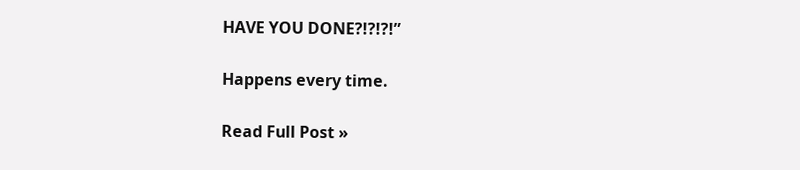HAVE YOU DONE?!?!?!”

Happens every time.

Read Full Post »